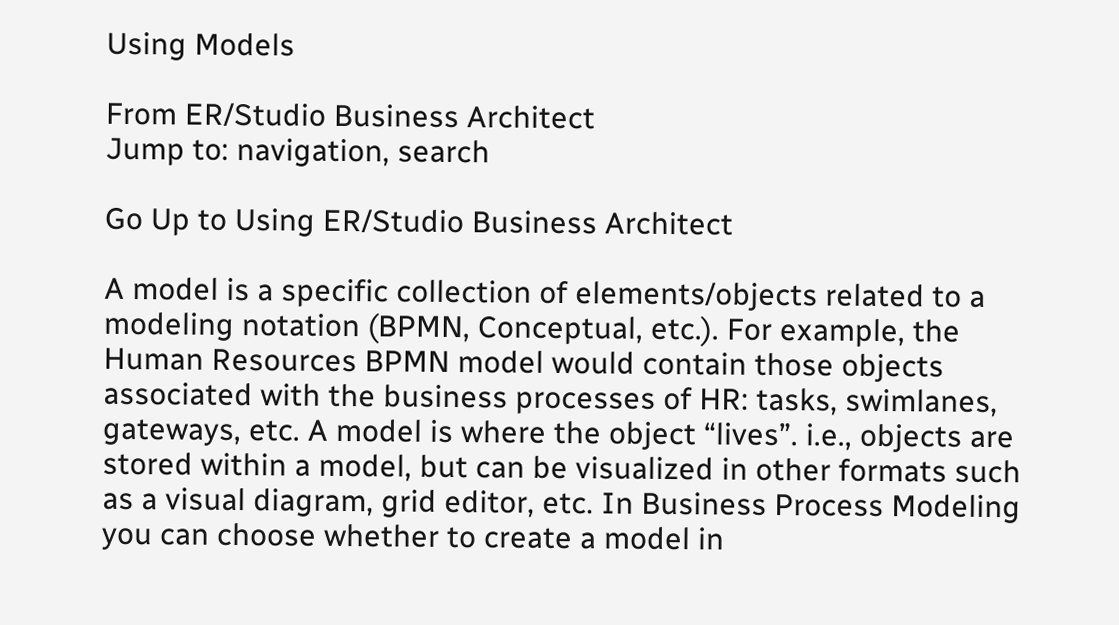Using Models

From ER/Studio Business Architect
Jump to: navigation, search

Go Up to Using ER/Studio Business Architect

A model is a specific collection of elements/objects related to a modeling notation (BPMN, Conceptual, etc.). For example, the Human Resources BPMN model would contain those objects associated with the business processes of HR: tasks, swimlanes, gateways, etc. A model is where the object “lives”. i.e., objects are stored within a model, but can be visualized in other formats such as a visual diagram, grid editor, etc. In Business Process Modeling you can choose whether to create a model in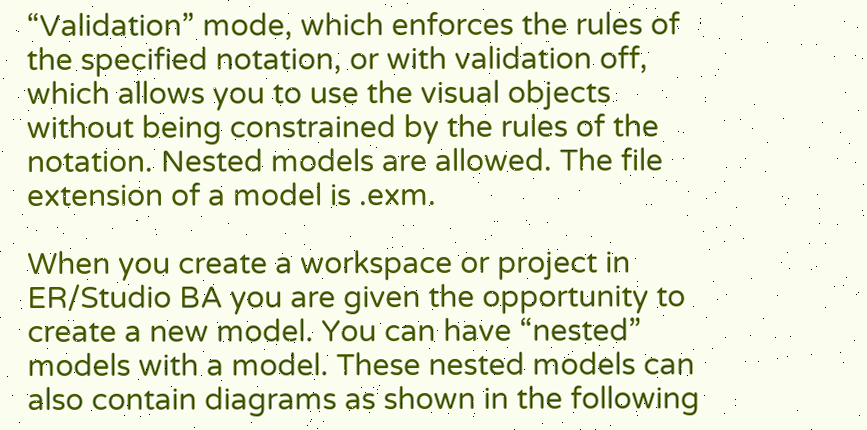“Validation” mode, which enforces the rules of the specified notation, or with validation off, which allows you to use the visual objects without being constrained by the rules of the notation. Nested models are allowed. The file extension of a model is .exm.

When you create a workspace or project in ER/Studio BA you are given the opportunity to create a new model. You can have “nested” models with a model. These nested models can also contain diagrams as shown in the following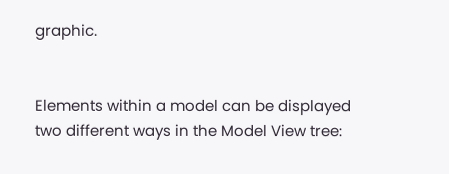graphic.


Elements within a model can be displayed two different ways in the Model View tree: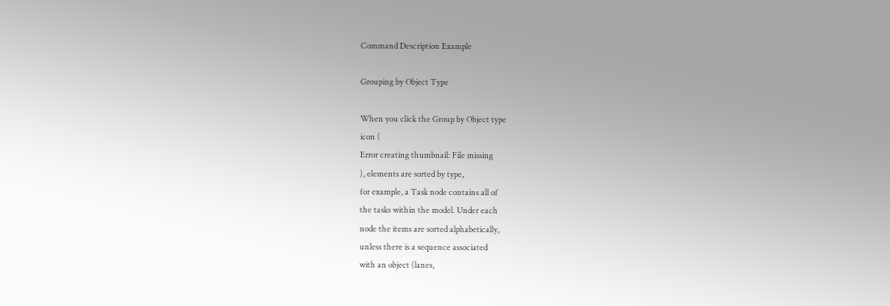Command Description Example

Grouping by Object Type

When you click the Group by Object type
icon (
Error creating thumbnail: File missing
), elements are sorted by type,
for example, a Task node contains all of
the tasks within the model. Under each
node the items are sorted alphabetically,
unless there is a sequence associated
with an object (lanes,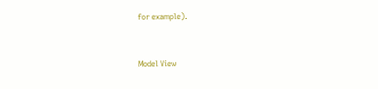for example).


Model View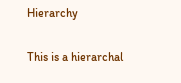Hierarchy

This is a hierarchal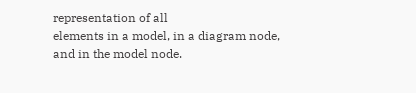representation of all
elements in a model, in a diagram node,
and in the model node.